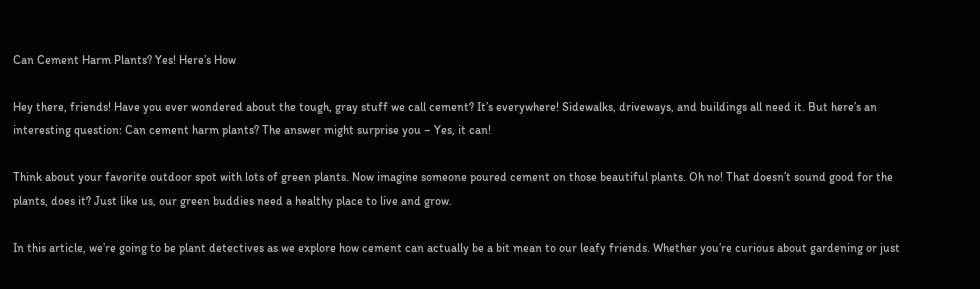Can Cement Harm Plants? Yes! Here’s How

Hey there, friends! Have you ever wondered about the tough, gray stuff we call cement? It’s everywhere! Sidewalks, driveways, and buildings all need it. But here’s an interesting question: Can cement harm plants? The answer might surprise you – Yes, it can!

Think about your favorite outdoor spot with lots of green plants. Now imagine someone poured cement on those beautiful plants. Oh no! That doesn’t sound good for the plants, does it? Just like us, our green buddies need a healthy place to live and grow.

In this article, we’re going to be plant detectives as we explore how cement can actually be a bit mean to our leafy friends. Whether you’re curious about gardening or just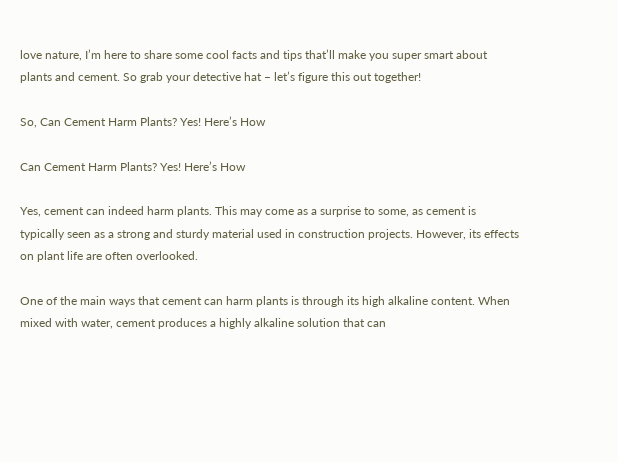love nature, I’m here to share some cool facts and tips that’ll make you super smart about plants and cement. So grab your detective hat – let’s figure this out together!

So, Can Cement Harm Plants? Yes! Here’s How

Can Cement Harm Plants? Yes! Here’s How

Yes, cement can indeed harm plants. This may come as a surprise to some, as cement is typically seen as a strong and sturdy material used in construction projects. However, its effects on plant life are often overlooked.

One of the main ways that cement can harm plants is through its high alkaline content. When mixed with water, cement produces a highly alkaline solution that can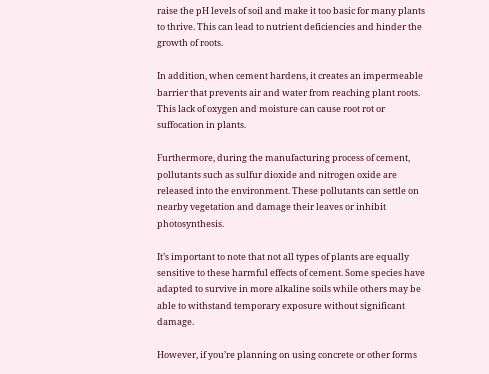raise the pH levels of soil and make it too basic for many plants to thrive. This can lead to nutrient deficiencies and hinder the growth of roots.

In addition, when cement hardens, it creates an impermeable barrier that prevents air and water from reaching plant roots. This lack of oxygen and moisture can cause root rot or suffocation in plants.

Furthermore, during the manufacturing process of cement, pollutants such as sulfur dioxide and nitrogen oxide are released into the environment. These pollutants can settle on nearby vegetation and damage their leaves or inhibit photosynthesis.

It’s important to note that not all types of plants are equally sensitive to these harmful effects of cement. Some species have adapted to survive in more alkaline soils while others may be able to withstand temporary exposure without significant damage.

However, if you’re planning on using concrete or other forms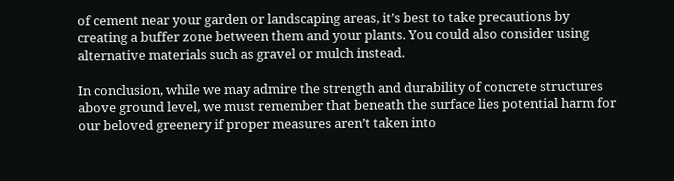of cement near your garden or landscaping areas, it’s best to take precautions by creating a buffer zone between them and your plants. You could also consider using alternative materials such as gravel or mulch instead.

In conclusion, while we may admire the strength and durability of concrete structures above ground level, we must remember that beneath the surface lies potential harm for our beloved greenery if proper measures aren’t taken into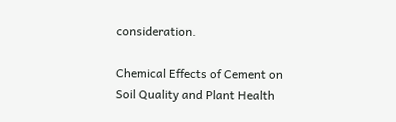consideration.

Chemical Effects of Cement on Soil Quality and Plant Health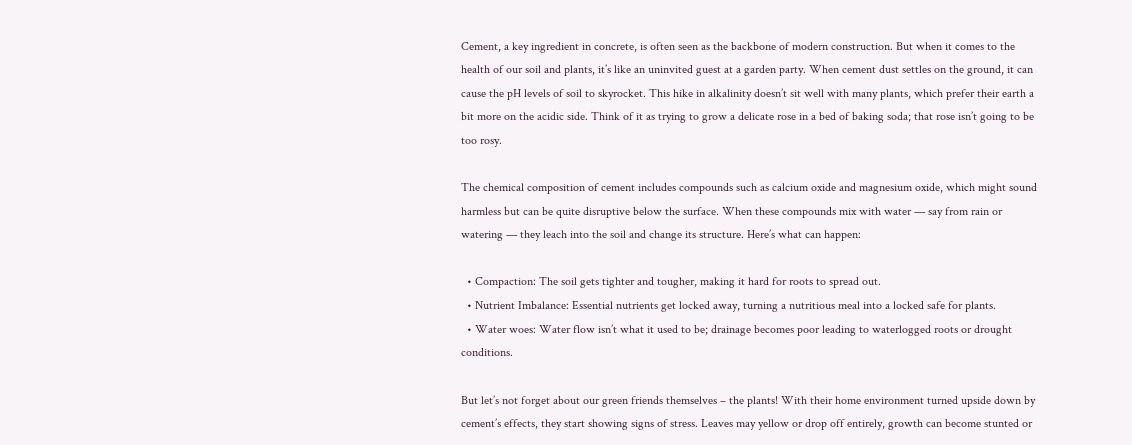Cement, a key ingredient in concrete, is often seen as the backbone of modern construction. But when it comes to the health of our soil and plants, it’s like an uninvited guest at a garden party. When cement dust settles on the ground, it can cause the pH levels of soil to skyrocket. This hike in alkalinity doesn’t sit well with many plants, which prefer their earth a bit more on the acidic side. Think of it as trying to grow a delicate rose in a bed of baking soda; that rose isn’t going to be too rosy.

The chemical composition of cement includes compounds such as calcium oxide and magnesium oxide, which might sound harmless but can be quite disruptive below the surface. When these compounds mix with water — say from rain or watering — they leach into the soil and change its structure. Here’s what can happen:

  • Compaction: The soil gets tighter and tougher, making it hard for roots to spread out.
  • Nutrient Imbalance: Essential nutrients get locked away, turning a nutritious meal into a locked safe for plants.
  • Water woes: Water flow isn’t what it used to be; drainage becomes poor leading to waterlogged roots or drought conditions.

But let’s not forget about our green friends themselves – the plants! With their home environment turned upside down by cement’s effects, they start showing signs of stress. Leaves may yellow or drop off entirely, growth can become stunted or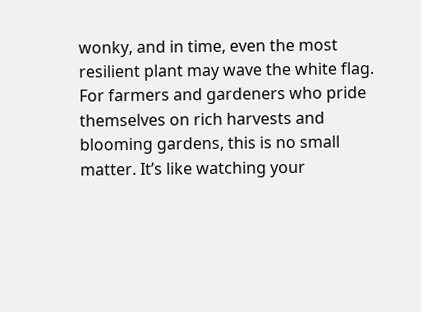wonky, and in time, even the most resilient plant may wave the white flag. For farmers and gardeners who pride themselves on rich harvests and blooming gardens, this is no small matter. It’s like watching your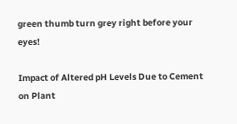green thumb turn grey right before your eyes!

Impact of Altered pH Levels Due to Cement on Plant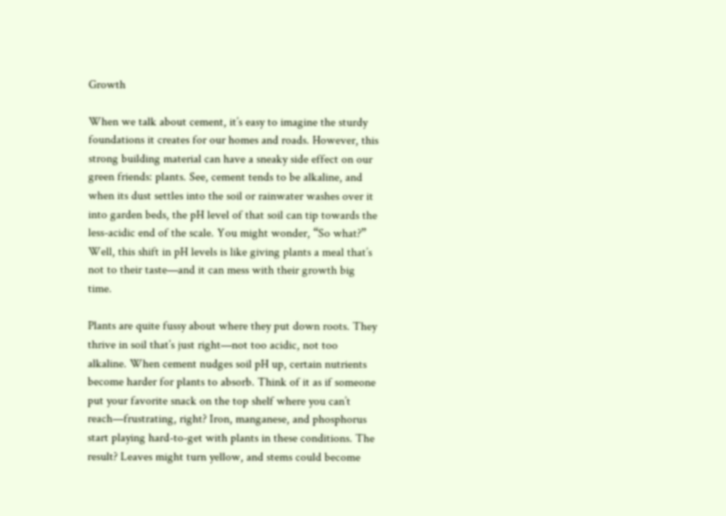Growth

When we talk about cement, it’s easy to imagine the sturdy foundations it creates for our homes and roads. However, this strong building material can have a sneaky side effect on our green friends: plants. See, cement tends to be alkaline, and when its dust settles into the soil or rainwater washes over it into garden beds, the pH level of that soil can tip towards the less-acidic end of the scale. You might wonder, “So what?” Well, this shift in pH levels is like giving plants a meal that’s not to their taste—and it can mess with their growth big time.

Plants are quite fussy about where they put down roots. They thrive in soil that’s just right—not too acidic, not too alkaline. When cement nudges soil pH up, certain nutrients become harder for plants to absorb. Think of it as if someone put your favorite snack on the top shelf where you can’t reach—frustrating, right? Iron, manganese, and phosphorus start playing hard-to-get with plants in these conditions. The result? Leaves might turn yellow, and stems could become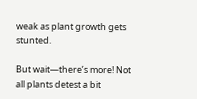weak as plant growth gets stunted.

But wait—there’s more! Not all plants detest a bit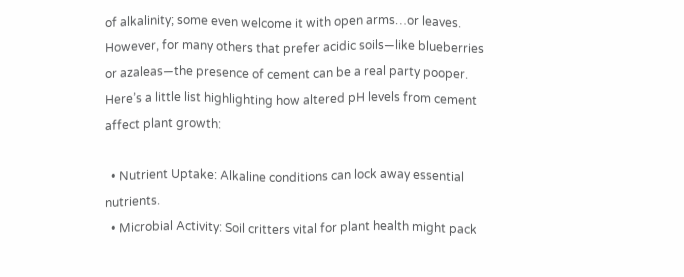of alkalinity; some even welcome it with open arms…or leaves. However, for many others that prefer acidic soils—like blueberries or azaleas—the presence of cement can be a real party pooper. Here’s a little list highlighting how altered pH levels from cement affect plant growth:

  • Nutrient Uptake: Alkaline conditions can lock away essential nutrients.
  • Microbial Activity: Soil critters vital for plant health might pack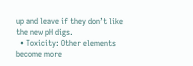up and leave if they don’t like the new pH digs.
  • Toxicity: Other elements become more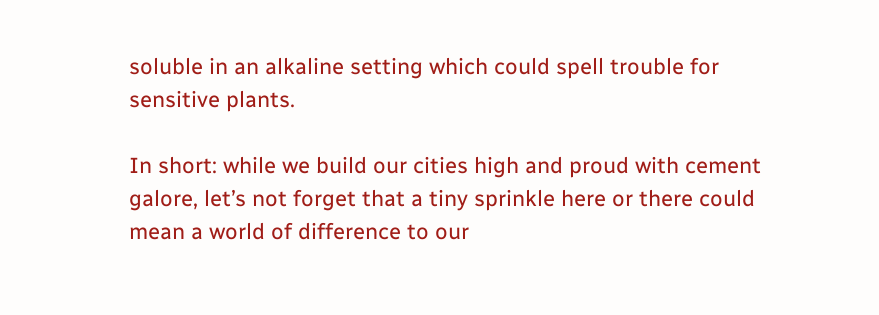soluble in an alkaline setting which could spell trouble for sensitive plants.

In short: while we build our cities high and proud with cement galore, let’s not forget that a tiny sprinkle here or there could mean a world of difference to our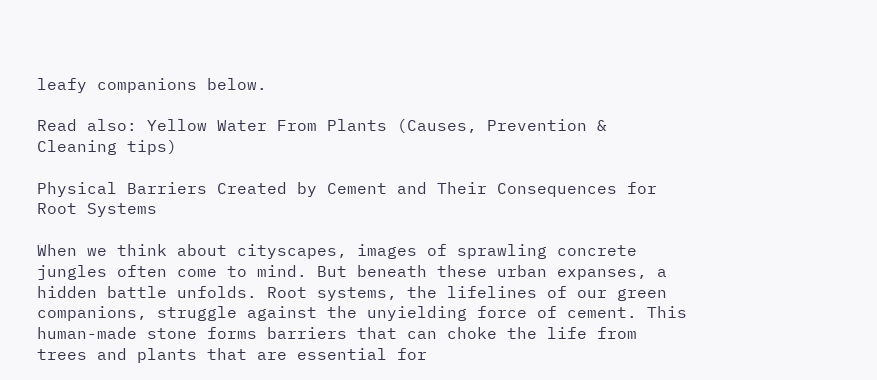leafy companions below.

Read also: Yellow Water From Plants (Causes, Prevention & Cleaning tips)

Physical Barriers Created by Cement and Their Consequences for Root Systems

When we think about cityscapes, images of sprawling concrete jungles often come to mind. But beneath these urban expanses, a hidden battle unfolds. Root systems, the lifelines of our green companions, struggle against the unyielding force of cement. This human-made stone forms barriers that can choke the life from trees and plants that are essential for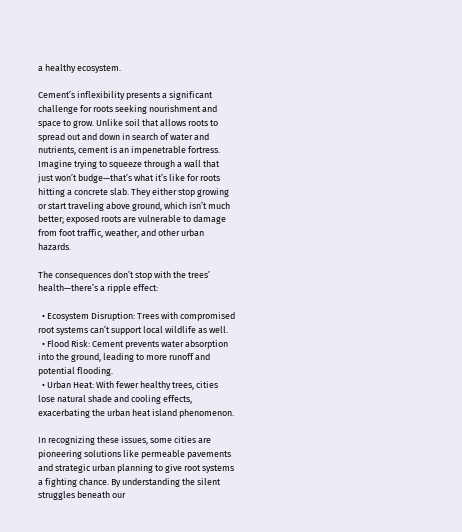a healthy ecosystem.

Cement’s inflexibility presents a significant challenge for roots seeking nourishment and space to grow. Unlike soil that allows roots to spread out and down in search of water and nutrients, cement is an impenetrable fortress. Imagine trying to squeeze through a wall that just won’t budge—that’s what it’s like for roots hitting a concrete slab. They either stop growing or start traveling above ground, which isn’t much better; exposed roots are vulnerable to damage from foot traffic, weather, and other urban hazards.

The consequences don’t stop with the trees’ health—there’s a ripple effect:

  • Ecosystem Disruption: Trees with compromised root systems can’t support local wildlife as well.
  • Flood Risk: Cement prevents water absorption into the ground, leading to more runoff and potential flooding.
  • Urban Heat: With fewer healthy trees, cities lose natural shade and cooling effects, exacerbating the urban heat island phenomenon.

In recognizing these issues, some cities are pioneering solutions like permeable pavements and strategic urban planning to give root systems a fighting chance. By understanding the silent struggles beneath our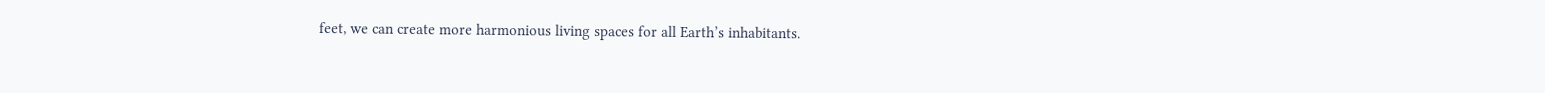feet, we can create more harmonious living spaces for all Earth’s inhabitants.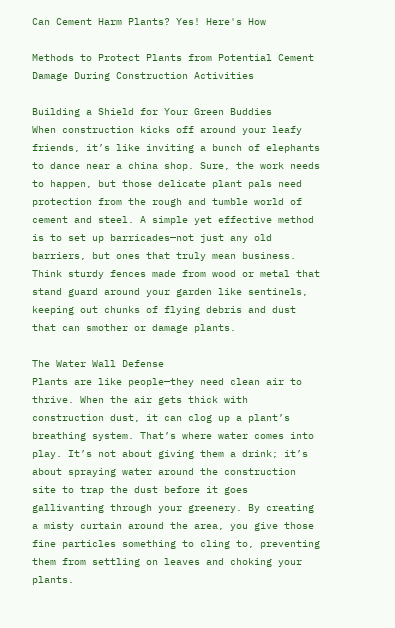Can Cement Harm Plants? Yes! Here's How

Methods to Protect Plants from Potential Cement Damage During Construction Activities

Building a Shield for Your Green Buddies
When construction kicks off around your leafy friends, it’s like inviting a bunch of elephants to dance near a china shop. Sure, the work needs to happen, but those delicate plant pals need protection from the rough and tumble world of cement and steel. A simple yet effective method is to set up barricades—not just any old barriers, but ones that truly mean business. Think sturdy fences made from wood or metal that stand guard around your garden like sentinels, keeping out chunks of flying debris and dust that can smother or damage plants.

The Water Wall Defense
Plants are like people—they need clean air to thrive. When the air gets thick with construction dust, it can clog up a plant’s breathing system. That’s where water comes into play. It’s not about giving them a drink; it’s about spraying water around the construction site to trap the dust before it goes gallivanting through your greenery. By creating a misty curtain around the area, you give those fine particles something to cling to, preventing them from settling on leaves and choking your plants.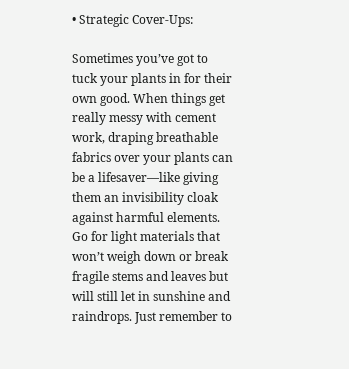• Strategic Cover-Ups:

Sometimes you’ve got to tuck your plants in for their own good. When things get really messy with cement work, draping breathable fabrics over your plants can be a lifesaver—like giving them an invisibility cloak against harmful elements. Go for light materials that won’t weigh down or break fragile stems and leaves but will still let in sunshine and raindrops. Just remember to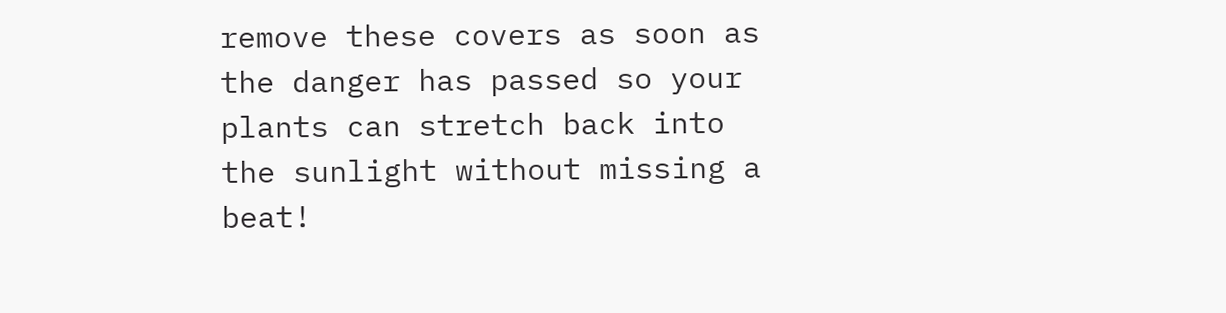remove these covers as soon as the danger has passed so your plants can stretch back into the sunlight without missing a beat!